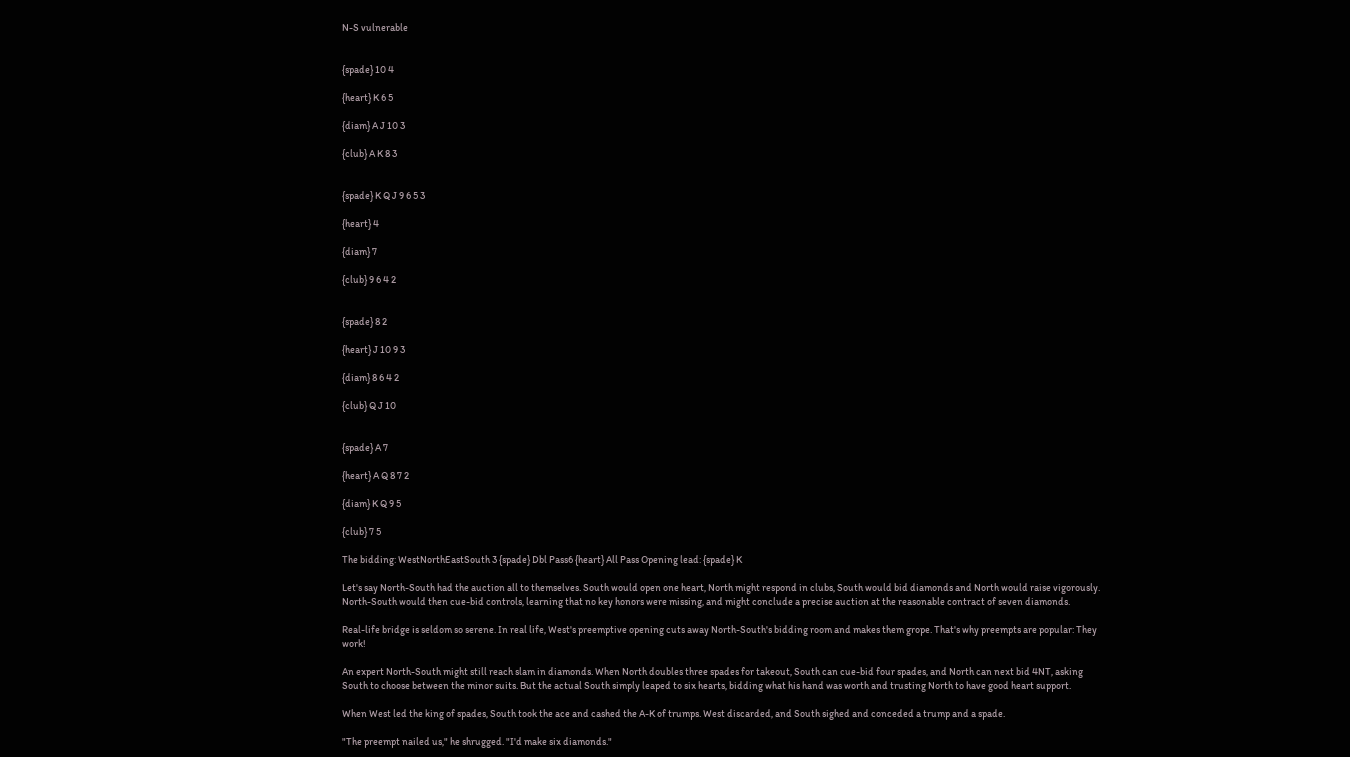N-S vulnerable


{spade} 10 4

{heart} K 6 5

{diam} A J 10 3

{club} A K 8 3


{spade} K Q J 9 6 5 3

{heart} 4

{diam} 7

{club} 9 6 4 2


{spade} 8 2

{heart} J 10 9 3

{diam} 8 6 4 2

{club} Q J 10


{spade} A 7

{heart} A Q 8 7 2

{diam} K Q 9 5

{club} 7 5

The bidding: WestNorthEastSouth 3 {spade} Dbl Pass6 {heart} All Pass Opening lead: {spade} K

Let's say North-South had the auction all to themselves. South would open one heart, North might respond in clubs, South would bid diamonds and North would raise vigorously. North-South would then cue-bid controls, learning that no key honors were missing, and might conclude a precise auction at the reasonable contract of seven diamonds.

Real-life bridge is seldom so serene. In real life, West's preemptive opening cuts away North-South's bidding room and makes them grope. That's why preempts are popular: They work!

An expert North-South might still reach slam in diamonds. When North doubles three spades for takeout, South can cue-bid four spades, and North can next bid 4NT, asking South to choose between the minor suits. But the actual South simply leaped to six hearts, bidding what his hand was worth and trusting North to have good heart support.

When West led the king of spades, South took the ace and cashed the A-K of trumps. West discarded, and South sighed and conceded a trump and a spade.

"The preempt nailed us," he shrugged. "I'd make six diamonds."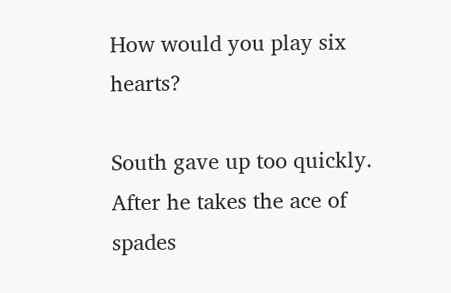How would you play six hearts?

South gave up too quickly. After he takes the ace of spades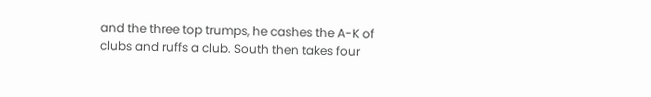and the three top trumps, he cashes the A-K of clubs and ruffs a club. South then takes four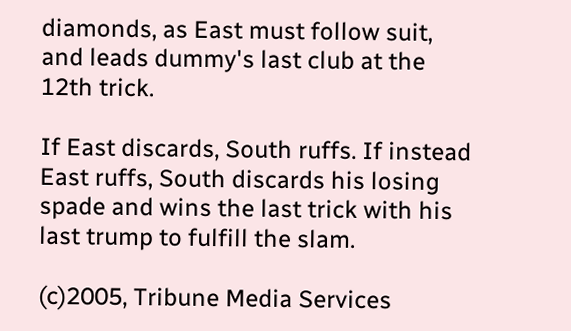diamonds, as East must follow suit, and leads dummy's last club at the 12th trick.

If East discards, South ruffs. If instead East ruffs, South discards his losing spade and wins the last trick with his last trump to fulfill the slam.

(c)2005, Tribune Media Services